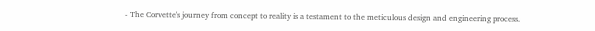- The Corvette's journey from concept to reality is a testament to the meticulous design and engineering process.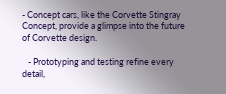- Concept cars, like the Corvette Stingray Concept, provide a glimpse into the future of Corvette design.

   - Prototyping and testing refine every detail,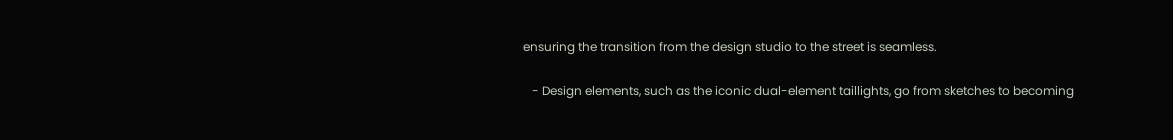ensuring the transition from the design studio to the street is seamless.

   - Design elements, such as the iconic dual-element taillights, go from sketches to becoming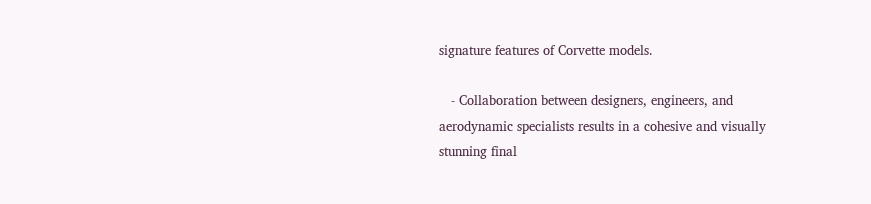signature features of Corvette models.

   - Collaboration between designers, engineers, and aerodynamic specialists results in a cohesive and visually stunning final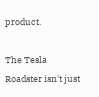product.

The Tesla Roadster isn't just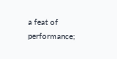a feat of performance;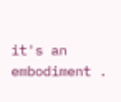it's an embodiment .